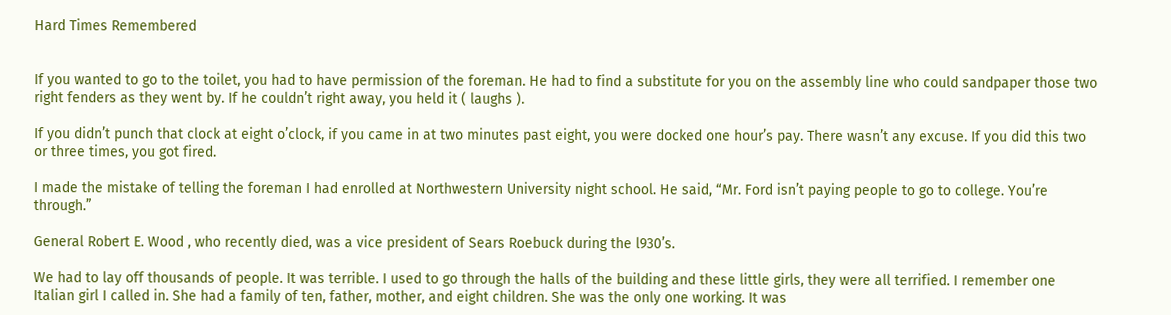Hard Times Remembered


If you wanted to go to the toilet, you had to have permission of the foreman. He had to find a substitute for you on the assembly line who could sandpaper those two right fenders as they went by. If he couldn’t right away, you held it ( laughs ).

If you didn’t punch that clock at eight o’clock, if you came in at two minutes past eight, you were docked one hour’s pay. There wasn’t any excuse. If you did this two or three times, you got fired.

I made the mistake of telling the foreman I had enrolled at Northwestern University night school. He said, “Mr. Ford isn’t paying people to go to college. You’re through.”

General Robert E. Wood , who recently died, was a vice president of Sears Roebuck during the l930’s.

We had to lay off thousands of people. It was terrible. I used to go through the halls of the building and these little girls, they were all terrified. I remember one Italian girl I called in. She had a family of ten, father, mother, and eight children. She was the only one working. It was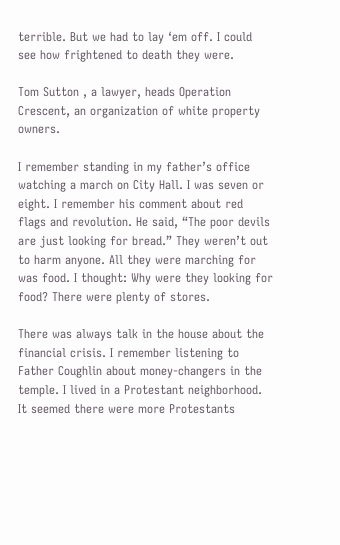terrible. But we had to lay ‘em off. I could see how frightened to death they were.

Tom Sutton , a lawyer, heads Operation Crescent, an organization of white property owners.

I remember standing in my father’s office watching a march on City Hall. I was seven or eight. I remember his comment about red flags and revolution. He said, “The poor devils are just looking for bread.” They weren’t out to harm anyone. All they were marching for was food. I thought: Why were they looking for food? There were plenty of stores.

There was always talk in the house about the financial crisis. I remember listening to Father Coughlin about money-changers in the temple. I lived in a Protestant neighborhood. It seemed there were more Protestants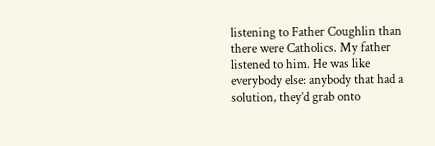listening to Father Coughlin than there were Catholics. My father listened to him. He was like everybody else: anybody that had a solution, they’d grab onto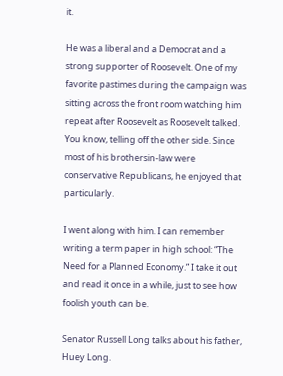it.

He was a liberal and a Democrat and a strong supporter of Roosevelt. One of my favorite pastimes during the campaign was sitting across the front room watching him repeat after Roosevelt as Roosevelt talked. You know, telling off the other side. Since most of his brothersin-law were conservative Republicans, he enjoyed that particularly.

I went along with him. I can remember writing a term paper in high school: “The Need for a Planned Economy.” I take it out and read it once in a while, just to see how foolish youth can be.

Senator Russell Long talks about his father, Huey Long.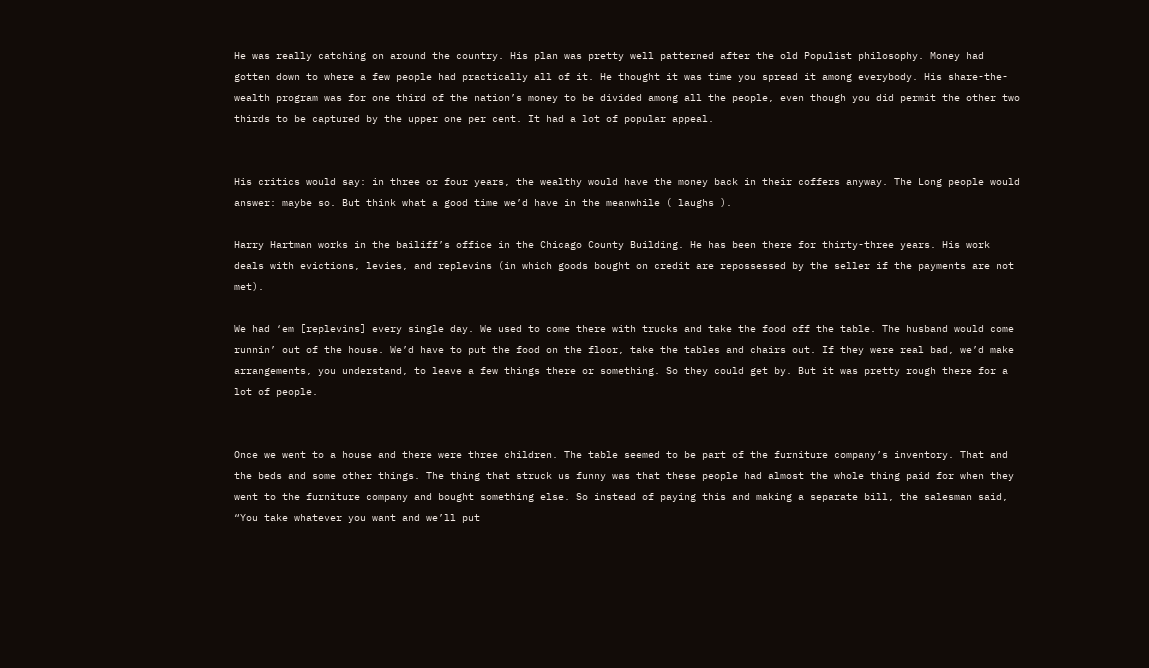He was really catching on around the country. His plan was pretty well patterned after the old Populist philosophy. Money had gotten down to where a few people had practically all of it. He thought it was time you spread it among everybody. His share-the-wealth program was for one third of the nation’s money to be divided among all the people, even though you did permit the other two thirds to be captured by the upper one per cent. It had a lot of popular appeal.


His critics would say: in three or four years, the wealthy would have the money back in their coffers anyway. The Long people would answer: maybe so. But think what a good time we’d have in the meanwhile ( laughs ).

Harry Hartman works in the bailiff’s office in the Chicago County Building. He has been there for thirty-three years. His work deals with evictions, levies, and replevins (in which goods bought on credit are repossessed by the seller if the payments are not met).

We had ‘em [replevins] every single day. We used to come there with trucks and take the food off the table. The husband would come runnin’ out of the house. We’d have to put the food on the floor, take the tables and chairs out. If they were real bad, we’d make arrangements, you understand, to leave a few things there or something. So they could get by. But it was pretty rough there for a lot of people.


Once we went to a house and there were three children. The table seemed to be part of the furniture company’s inventory. That and the beds and some other things. The thing that struck us funny was that these people had almost the whole thing paid for when they went to the furniture company and bought something else. So instead of paying this and making a separate bill, the salesman said, “You take whatever you want and we’ll put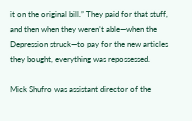it on the original bill.” They paid for that stuff, and then when they weren’t able—when the Depression struck—to pay for the new articles they bought, everything was repossessed.

Mick Shufro was assistant director of the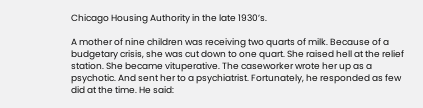Chicago Housing Authority in the late 1930’s.

A mother of nine children was receiving two quarts of milk. Because of a budgetary crisis, she was cut down to one quart. She raised hell at the relief station. She became vituperative. The caseworker wrote her up as a psychotic. And sent her to a psychiatrist. Fortunately, he responded as few did at the time. He said: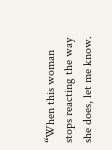“When this woman stops reacting the way she does, let me know.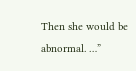Then she would be abnormal. …”